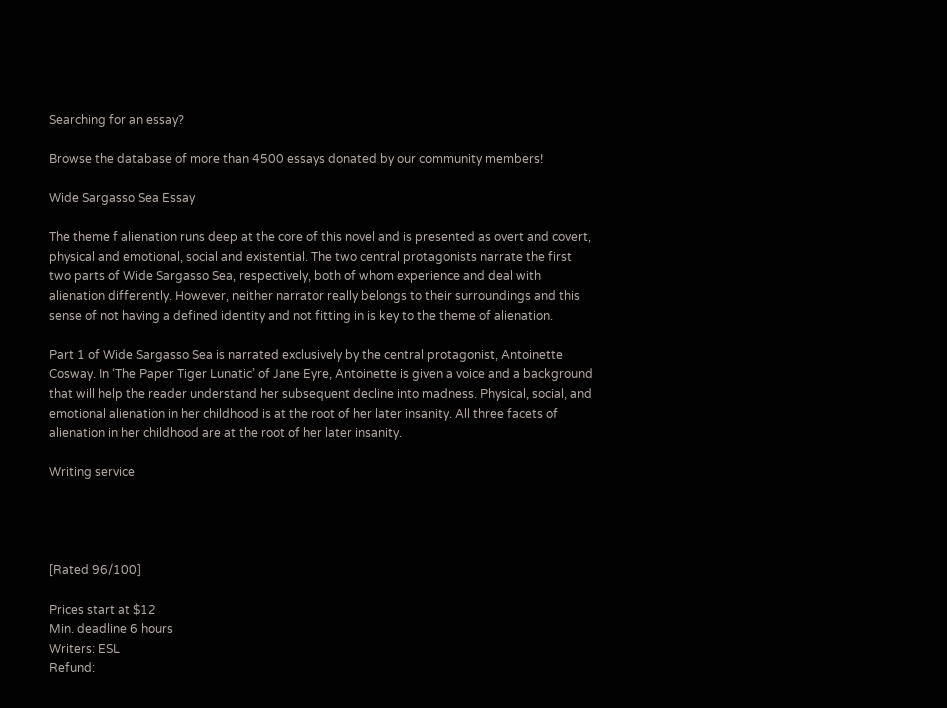Searching for an essay?

Browse the database of more than 4500 essays donated by our community members!

Wide Sargasso Sea Essay

The theme f alienation runs deep at the core of this novel and is presented as overt and covert, physical and emotional, social and existential. The two central protagonists narrate the first two parts of Wide Sargasso Sea, respectively, both of whom experience and deal with alienation differently. However, neither narrator really belongs to their surroundings and this sense of not having a defined identity and not fitting in is key to the theme of alienation.

Part 1 of Wide Sargasso Sea is narrated exclusively by the central protagonist, Antoinette Cosway. In ‘The Paper Tiger Lunatic’ of Jane Eyre, Antoinette is given a voice and a background that will help the reader understand her subsequent decline into madness. Physical, social, and emotional alienation in her childhood is at the root of her later insanity. All three facets of alienation in her childhood are at the root of her later insanity.

Writing service




[Rated 96/100]

Prices start at $12
Min. deadline 6 hours
Writers: ESL
Refund: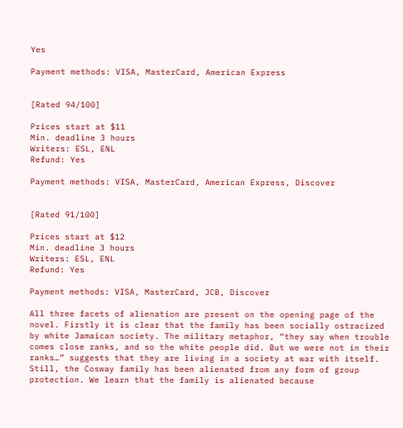Yes

Payment methods: VISA, MasterCard, American Express


[Rated 94/100]

Prices start at $11
Min. deadline 3 hours
Writers: ESL, ENL
Refund: Yes

Payment methods: VISA, MasterCard, American Express, Discover


[Rated 91/100]

Prices start at $12
Min. deadline 3 hours
Writers: ESL, ENL
Refund: Yes

Payment methods: VISA, MasterCard, JCB, Discover

All three facets of alienation are present on the opening page of the novel. Firstly it is clear that the family has been socially ostracized by white Jamaican society. The military metaphor, “they say when trouble comes close ranks, and so the white people did. But we were not in their ranks…” suggests that they are living in a society at war with itself. Still, the Cosway family has been alienated from any form of group protection. We learn that the family is alienated because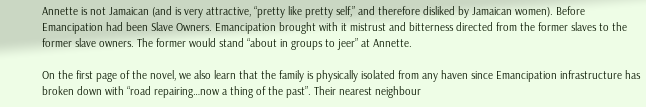Annette is not Jamaican (and is very attractive, “pretty like pretty self,” and therefore disliked by Jamaican women). Before Emancipation had been Slave Owners. Emancipation brought with it mistrust and bitterness directed from the former slaves to the former slave owners. The former would stand “about in groups to jeer” at Annette.

On the first page of the novel, we also learn that the family is physically isolated from any haven since Emancipation infrastructure has broken down with “road repairing…now a thing of the past”. Their nearest neighbour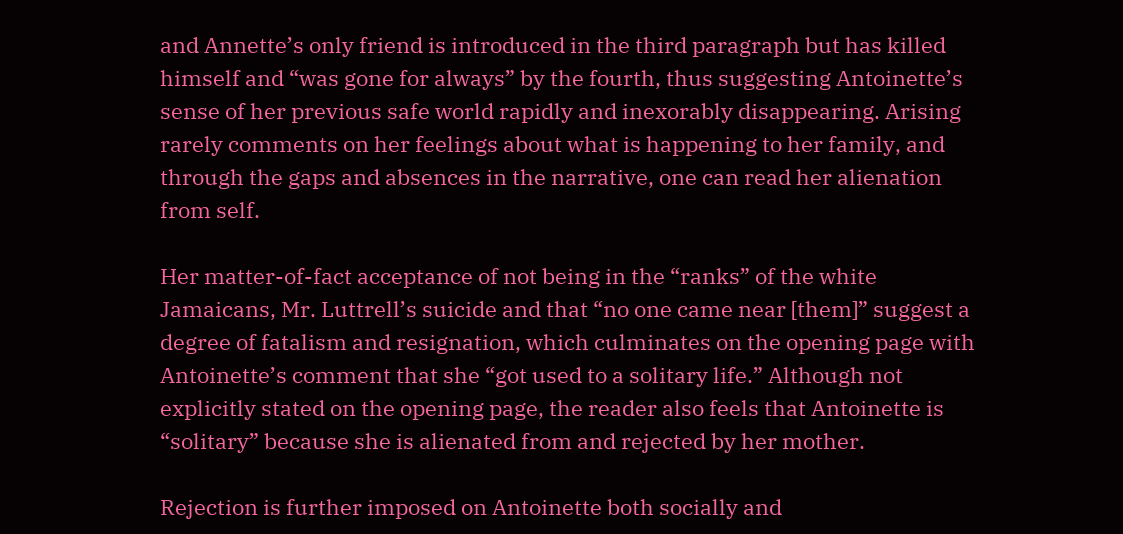and Annette’s only friend is introduced in the third paragraph but has killed himself and “was gone for always” by the fourth, thus suggesting Antoinette’s sense of her previous safe world rapidly and inexorably disappearing. Arising rarely comments on her feelings about what is happening to her family, and through the gaps and absences in the narrative, one can read her alienation from self.

Her matter-of-fact acceptance of not being in the “ranks” of the white Jamaicans, Mr. Luttrell’s suicide and that “no one came near [them]” suggest a degree of fatalism and resignation, which culminates on the opening page with Antoinette’s comment that she “got used to a solitary life.” Although not explicitly stated on the opening page, the reader also feels that Antoinette is “solitary” because she is alienated from and rejected by her mother.

Rejection is further imposed on Antoinette both socially and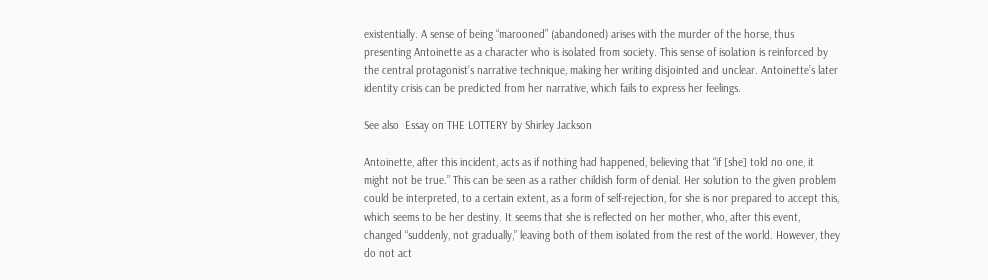existentially. A sense of being “marooned” (abandoned) arises with the murder of the horse, thus presenting Antoinette as a character who is isolated from society. This sense of isolation is reinforced by the central protagonist’s narrative technique, making her writing disjointed and unclear. Antoinette’s later identity crisis can be predicted from her narrative, which fails to express her feelings.

See also  Essay on THE LOTTERY by Shirley Jackson

Antoinette, after this incident, acts as if nothing had happened, believing that “if [she] told no one, it might not be true.” This can be seen as a rather childish form of denial. Her solution to the given problem could be interpreted, to a certain extent, as a form of self-rejection, for she is nor prepared to accept this, which seems to be her destiny. It seems that she is reflected on her mother, who, after this event, changed “suddenly, not gradually,” leaving both of them isolated from the rest of the world. However, they do not act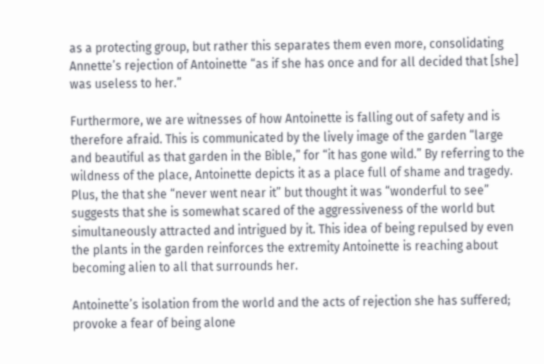as a protecting group, but rather this separates them even more, consolidating Annette’s rejection of Antoinette “as if she has once and for all decided that [she] was useless to her.”

Furthermore, we are witnesses of how Antoinette is falling out of safety and is therefore afraid. This is communicated by the lively image of the garden “large and beautiful as that garden in the Bible,” for “it has gone wild.” By referring to the wildness of the place, Antoinette depicts it as a place full of shame and tragedy. Plus, the that she “never went near it” but thought it was “wonderful to see” suggests that she is somewhat scared of the aggressiveness of the world but simultaneously attracted and intrigued by it. This idea of being repulsed by even the plants in the garden reinforces the extremity Antoinette is reaching about becoming alien to all that surrounds her.

Antoinette’s isolation from the world and the acts of rejection she has suffered; provoke a fear of being alone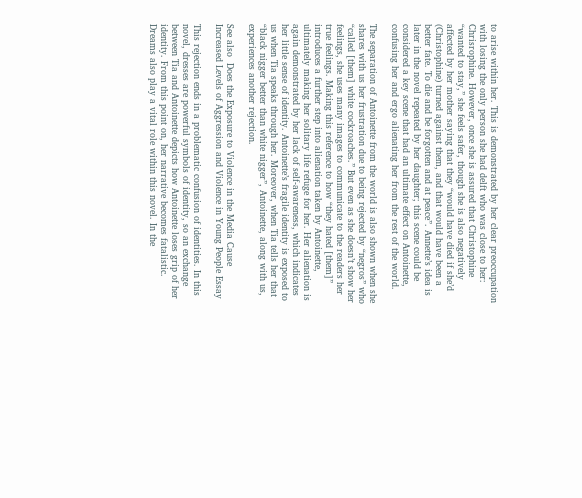to arise within her. This is demonstrated by her clear preoccupation with losing the only person she had delft who was close to her: Chrisrophine. However, once she is assured that Christophine “wanted to stay,” she feels safer, though she is also negatively affected by her mother saying that they “would have died if she’d (Christophine) turned against them, and that would have been a better fate. To die and be forgotten and at peace”. Annette’s idea is later in the novel repeated by her daughter; this scene could be considered a key scene that had an ultimate effect on Antoinette, confusing her and ergo alienating her from the rest of the world.

The separation of Antoinette from the world is also shown when she shares with us her frustration due to being rejected by “negros” who “called [them] white cockroaches.” But even as she doesn’t show her feelings, she uses many images to communicate to the readers her true feelings. Making this reference to how “they hated [them]” introduces a further step into alienation taken by Antoinette, ultimately making her solitary life refuge for her. Her alienation is again demonstrated by her lack of self-awareness, which indicates her little sense of identity. Antoinette’s fragile identity is exposed to us when Tia speaks through her. Moreover, when Tia tells her that “black nigger better than white nigger”, Antoinette, along with us, experiences another rejection.

See also  Does the Exposure to Violence in the Media Cause Increased Levels of Aggression and Violence in Young People Essay

This rejection ends in a problematic confusion of identities. In this novel, dresses are powerful symbols of identity, so an exchange between Tia and Antoinette depicts how Antoinette loses grip of her identity. From this point on, her narrative becomes fatalistic. Dreams also play a vital role within this novel. In the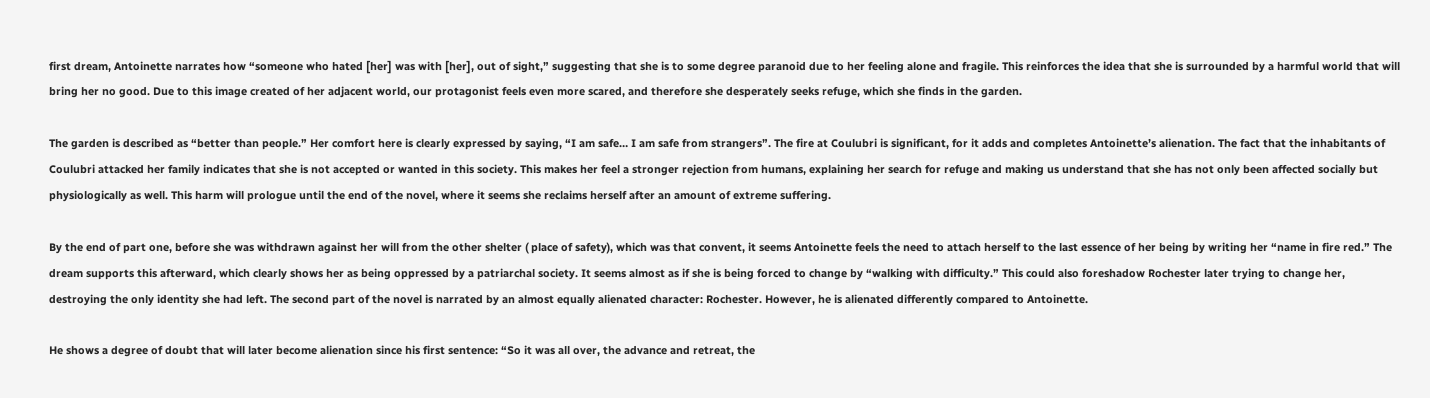first dream, Antoinette narrates how “someone who hated [her] was with [her], out of sight,” suggesting that she is to some degree paranoid due to her feeling alone and fragile. This reinforces the idea that she is surrounded by a harmful world that will bring her no good. Due to this image created of her adjacent world, our protagonist feels even more scared, and therefore she desperately seeks refuge, which she finds in the garden.

The garden is described as “better than people.” Her comfort here is clearly expressed by saying, “I am safe… I am safe from strangers”. The fire at Coulubri is significant, for it adds and completes Antoinette’s alienation. The fact that the inhabitants of Coulubri attacked her family indicates that she is not accepted or wanted in this society. This makes her feel a stronger rejection from humans, explaining her search for refuge and making us understand that she has not only been affected socially but physiologically as well. This harm will prologue until the end of the novel, where it seems she reclaims herself after an amount of extreme suffering.

By the end of part one, before she was withdrawn against her will from the other shelter ( place of safety), which was that convent, it seems Antoinette feels the need to attach herself to the last essence of her being by writing her “name in fire red.” The dream supports this afterward, which clearly shows her as being oppressed by a patriarchal society. It seems almost as if she is being forced to change by “walking with difficulty.” This could also foreshadow Rochester later trying to change her, destroying the only identity she had left. The second part of the novel is narrated by an almost equally alienated character: Rochester. However, he is alienated differently compared to Antoinette.

He shows a degree of doubt that will later become alienation since his first sentence: “So it was all over, the advance and retreat, the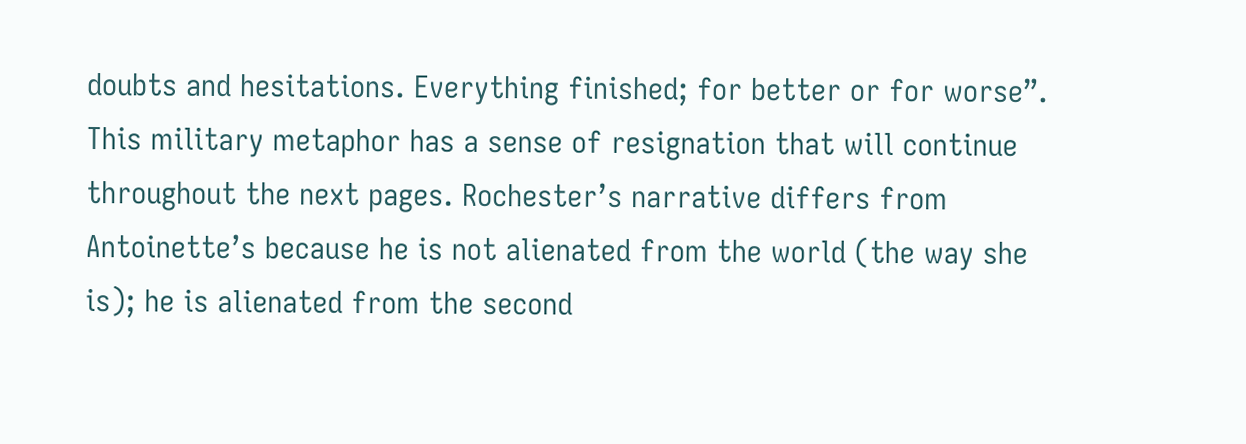doubts and hesitations. Everything finished; for better or for worse”. This military metaphor has a sense of resignation that will continue throughout the next pages. Rochester’s narrative differs from Antoinette’s because he is not alienated from the world (the way she is); he is alienated from the second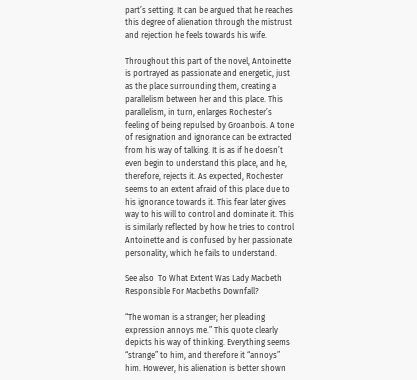part’s setting. It can be argued that he reaches this degree of alienation through the mistrust and rejection he feels towards his wife.

Throughout this part of the novel, Antoinette is portrayed as passionate and energetic, just as the place surrounding them, creating a parallelism between her and this place. This parallelism, in turn, enlarges Rochester’s feeling of being repulsed by Groanbois. A tone of resignation and ignorance can be extracted from his way of talking. It is as if he doesn’t even begin to understand this place, and he, therefore, rejects it. As expected, Rochester seems to an extent afraid of this place due to his ignorance towards it. This fear later gives way to his will to control and dominate it. This is similarly reflected by how he tries to control Antoinette and is confused by her passionate personality, which he fails to understand.

See also  To What Extent Was Lady Macbeth Responsible For Macbeths Downfall?

“The woman is a stranger; her pleading expression annoys me.” This quote clearly depicts his way of thinking. Everything seems “strange” to him, and therefore it “annoys” him. However, his alienation is better shown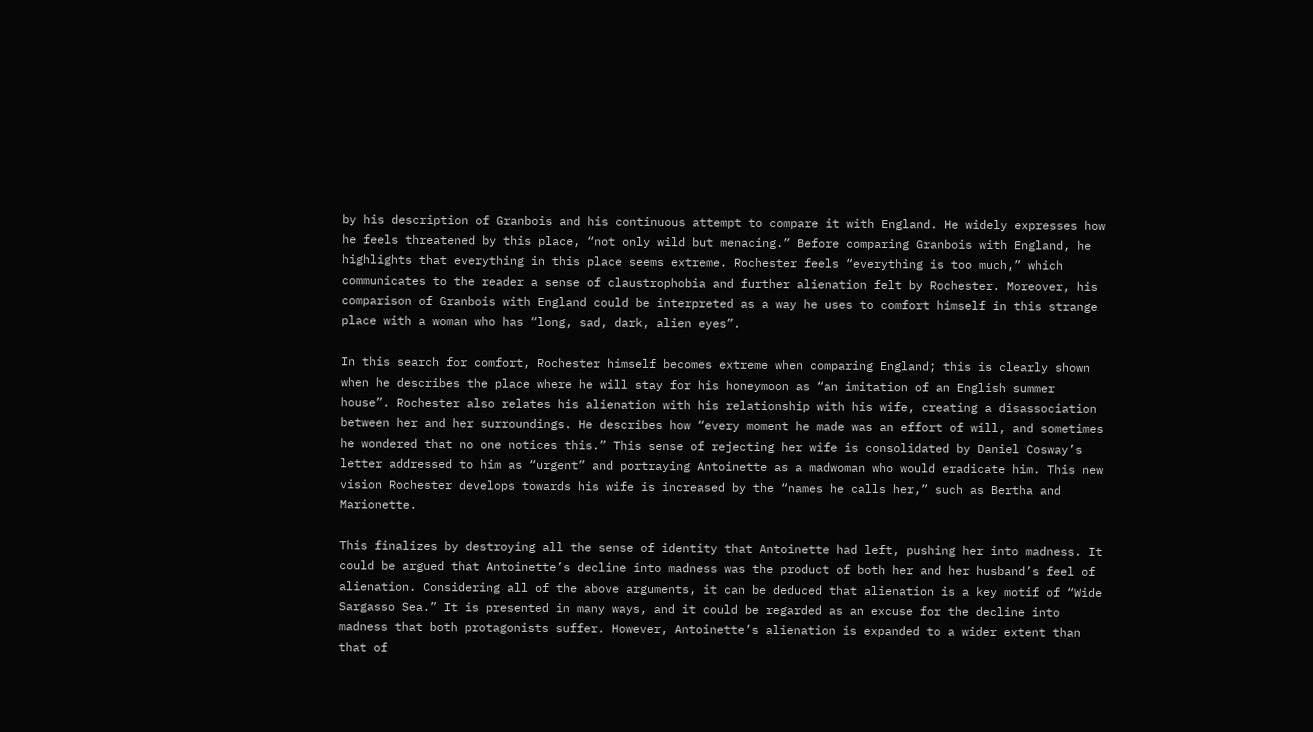by his description of Granbois and his continuous attempt to compare it with England. He widely expresses how he feels threatened by this place, “not only wild but menacing.” Before comparing Granbois with England, he highlights that everything in this place seems extreme. Rochester feels “everything is too much,” which communicates to the reader a sense of claustrophobia and further alienation felt by Rochester. Moreover, his comparison of Granbois with England could be interpreted as a way he uses to comfort himself in this strange place with a woman who has “long, sad, dark, alien eyes”.

In this search for comfort, Rochester himself becomes extreme when comparing England; this is clearly shown when he describes the place where he will stay for his honeymoon as “an imitation of an English summer house”. Rochester also relates his alienation with his relationship with his wife, creating a disassociation between her and her surroundings. He describes how “every moment he made was an effort of will, and sometimes he wondered that no one notices this.” This sense of rejecting her wife is consolidated by Daniel Cosway’s letter addressed to him as “urgent” and portraying Antoinette as a madwoman who would eradicate him. This new vision Rochester develops towards his wife is increased by the “names he calls her,” such as Bertha and Marionette.

This finalizes by destroying all the sense of identity that Antoinette had left, pushing her into madness. It could be argued that Antoinette’s decline into madness was the product of both her and her husband’s feel of alienation. Considering all of the above arguments, it can be deduced that alienation is a key motif of “Wide Sargasso Sea.” It is presented in many ways, and it could be regarded as an excuse for the decline into madness that both protagonists suffer. However, Antoinette’s alienation is expanded to a wider extent than that of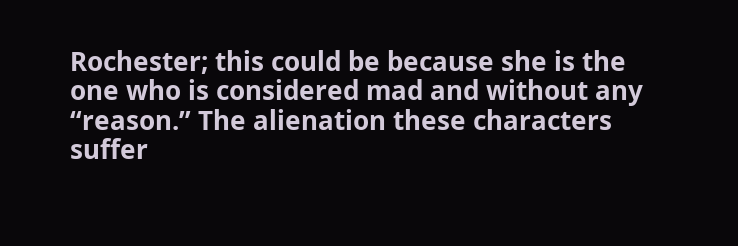Rochester; this could be because she is the one who is considered mad and without any “reason.” The alienation these characters suffer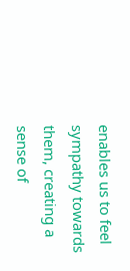enables us to feel sympathy towards them, creating a sense of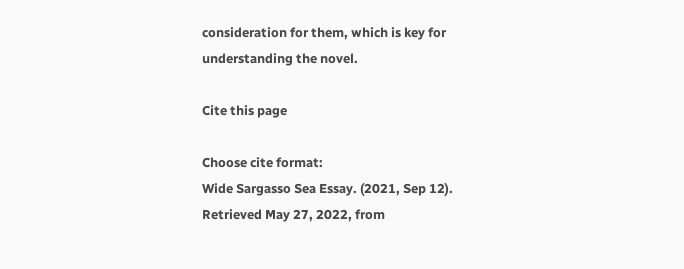consideration for them, which is key for understanding the novel.

Cite this page

Choose cite format:
Wide Sargasso Sea Essay. (2021, Sep 12). Retrieved May 27, 2022, from